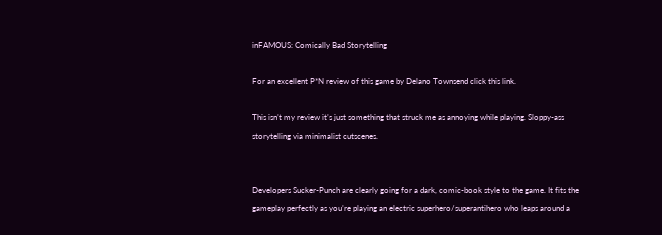inFAMOUS: Comically Bad Storytelling

For an excellent P*N review of this game by Delano Townsend click this link.

This isn’t my review it’s just something that struck me as annoying while playing. Sloppy-ass storytelling via minimalist cutscenes.


Developers Sucker-Punch are clearly going for a dark, comic-book style to the game. It fits the gameplay perfectly as you’re playing an electric superhero/superantihero who leaps around a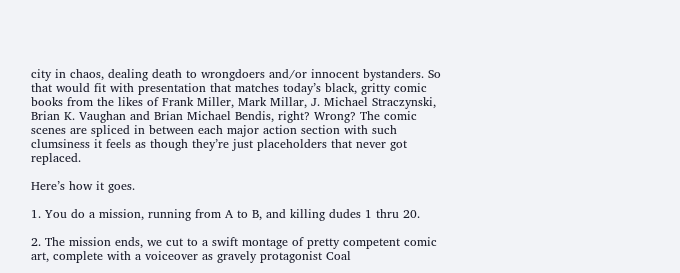city in chaos, dealing death to wrongdoers and/or innocent bystanders. So that would fit with presentation that matches today’s black, gritty comic books from the likes of Frank Miller, Mark Millar, J. Michael Straczynski, Brian K. Vaughan and Brian Michael Bendis, right? Wrong? The comic scenes are spliced in between each major action section with such clumsiness it feels as though they’re just placeholders that never got replaced.

Here’s how it goes.

1. You do a mission, running from A to B, and killing dudes 1 thru 20.

2. The mission ends, we cut to a swift montage of pretty competent comic art, complete with a voiceover as gravely protagonist Coal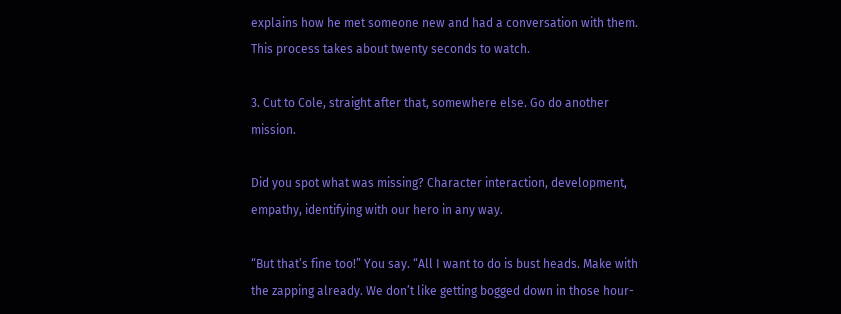explains how he met someone new and had a conversation with them. This process takes about twenty seconds to watch.

3. Cut to Cole, straight after that, somewhere else. Go do another mission.

Did you spot what was missing? Character interaction, development, empathy, identifying with our hero in any way.

“But that’s fine too!” You say. “All I want to do is bust heads. Make with the zapping already. We don’t like getting bogged down in those hour-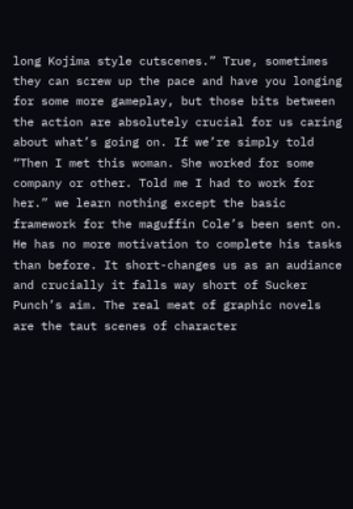long Kojima style cutscenes.” True, sometimes they can screw up the pace and have you longing for some more gameplay, but those bits between the action are absolutely crucial for us caring about what’s going on. If we’re simply told “Then I met this woman. She worked for some company or other. Told me I had to work for her.” we learn nothing except the basic framework for the maguffin Cole’s been sent on. He has no more motivation to complete his tasks than before. It short-changes us as an audiance and crucially it falls way short of Sucker Punch’s aim. The real meat of graphic novels are the taut scenes of character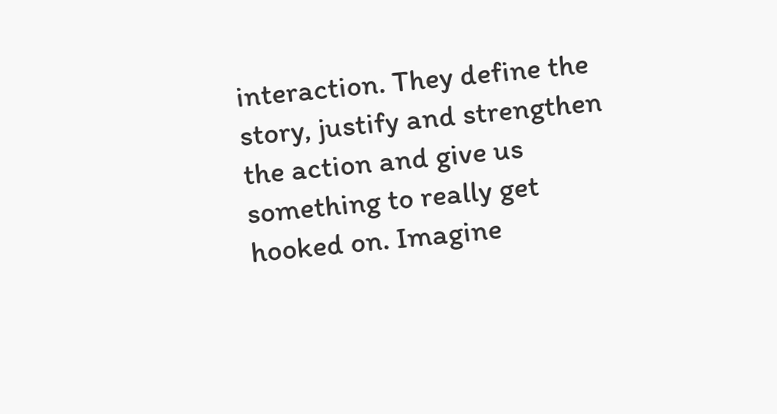interaction. They define the story, justify and strengthen the action and give us something to really get hooked on. Imagine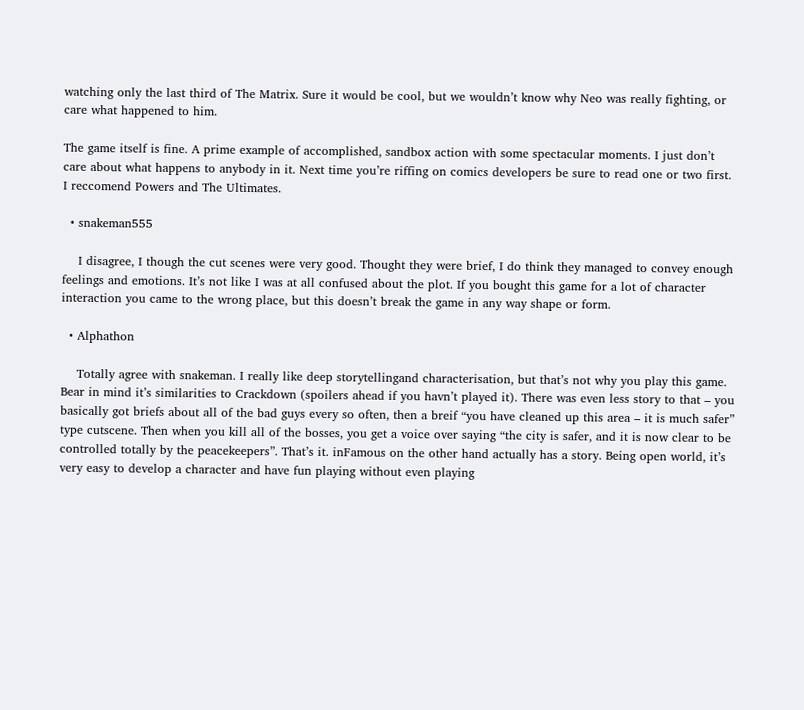watching only the last third of The Matrix. Sure it would be cool, but we wouldn’t know why Neo was really fighting, or care what happened to him.

The game itself is fine. A prime example of accomplished, sandbox action with some spectacular moments. I just don’t care about what happens to anybody in it. Next time you’re riffing on comics developers be sure to read one or two first. I reccomend Powers and The Ultimates.

  • snakeman555

    I disagree, I though the cut scenes were very good. Thought they were brief, I do think they managed to convey enough feelings and emotions. It’s not like I was at all confused about the plot. If you bought this game for a lot of character interaction you came to the wrong place, but this doesn’t break the game in any way shape or form.

  • Alphathon

    Totally agree with snakeman. I really like deep storytellingand characterisation, but that’s not why you play this game. Bear in mind it’s similarities to Crackdown (spoilers ahead if you havn’t played it). There was even less story to that – you basically got briefs about all of the bad guys every so often, then a breif “you have cleaned up this area – it is much safer” type cutscene. Then when you kill all of the bosses, you get a voice over saying “the city is safer, and it is now clear to be controlled totally by the peacekeepers”. That’s it. inFamous on the other hand actually has a story. Being open world, it’s very easy to develop a character and have fun playing without even playing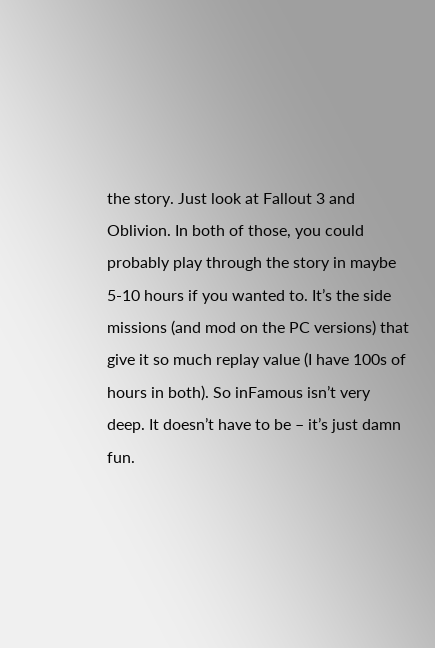the story. Just look at Fallout 3 and Oblivion. In both of those, you could probably play through the story in maybe 5-10 hours if you wanted to. It’s the side missions (and mod on the PC versions) that give it so much replay value (I have 100s of hours in both). So inFamous isn’t very deep. It doesn’t have to be – it’s just damn fun.